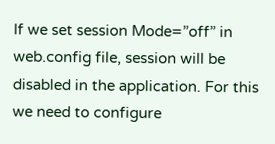If we set session Mode=”off” in web.config file, session will be disabled in the application. For this we need to configure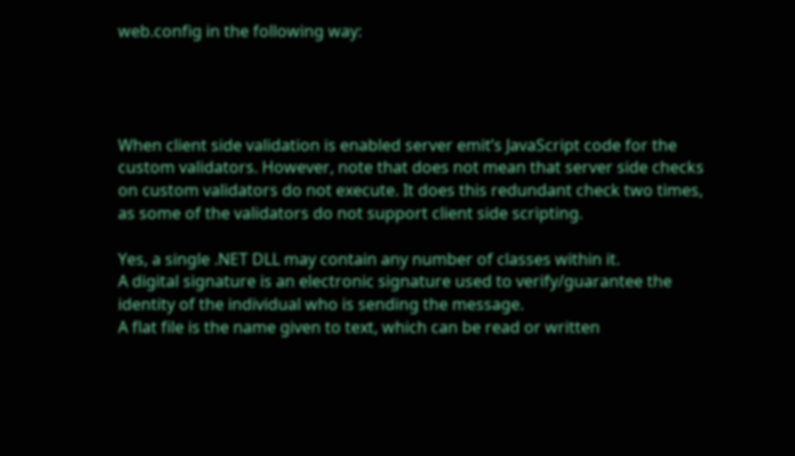web.config in the following way:




When client side validation is enabled server emit’s JavaScript code for the custom validators. However, note that does not mean that server side checks on custom validators do not execute. It does this redundant check two times, as some of the validators do not support client side scripting.

Yes, a single .NET DLL may contain any number of classes within it.
A digital signature is an electronic signature used to verify/guarantee the identity of the individual who is sending the message.
A flat file is the name given to text, which can be read or written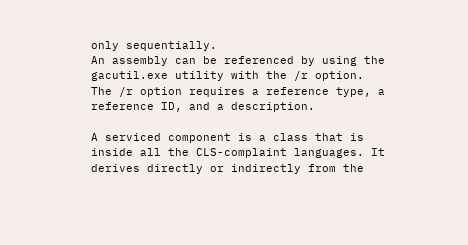only sequentially.
An assembly can be referenced by using the gacutil.exe utility with the /r option. The /r option requires a reference type, a reference ID, and a description.

A serviced component is a class that is inside all the CLS-complaint languages. It derives directly or indirectly from the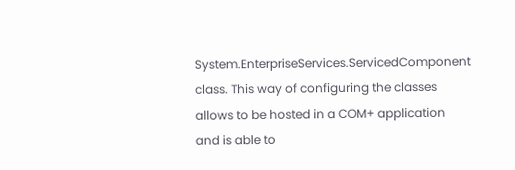System.EnterpriseServices.ServicedComponent class. This way of configuring the classes allows to be hosted in a COM+ application and is able to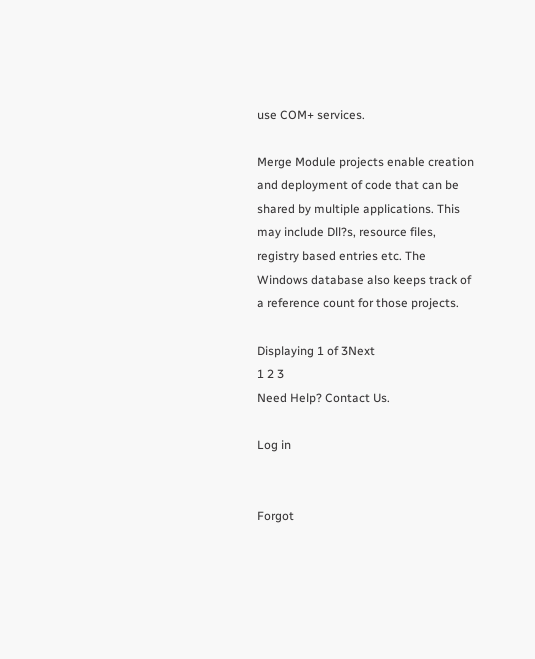use COM+ services.

Merge Module projects enable creation and deployment of code that can be shared by multiple applications. This may include Dll?s, resource files, registry based entries etc. The Windows database also keeps track of a reference count for those projects.

Displaying 1 of 3Next
1 2 3
Need Help? Contact Us.

Log in


Forgot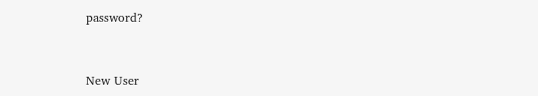password?


New User